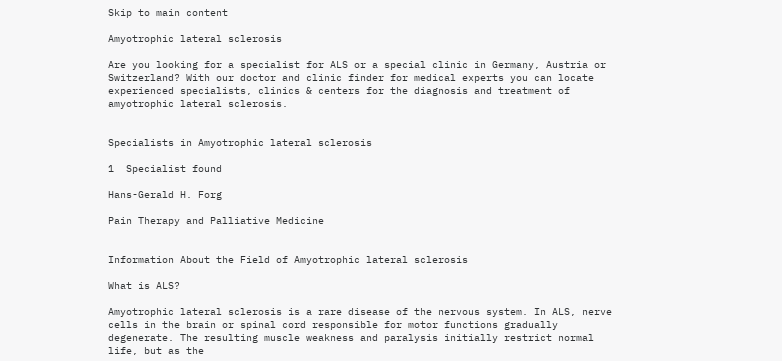Skip to main content

Amyotrophic lateral sclerosis

Are you looking for a specialist for ALS or a special clinic in Germany, Austria or Switzerland? With our doctor and clinic finder for medical experts you can locate experienced specialists, clinics & centers for the diagnosis and treatment of amyotrophic lateral sclerosis.


Specialists in Amyotrophic lateral sclerosis

1  Specialist found

Hans-Gerald H. Forg

Pain Therapy and Palliative Medicine


Information About the Field of Amyotrophic lateral sclerosis

What is ALS?

Amyotrophic lateral sclerosis is a rare disease of the nervous system. In ALS, nerve cells in the brain or spinal cord responsible for motor functions gradually degenerate. The resulting muscle weakness and paralysis initially restrict normal life, but as the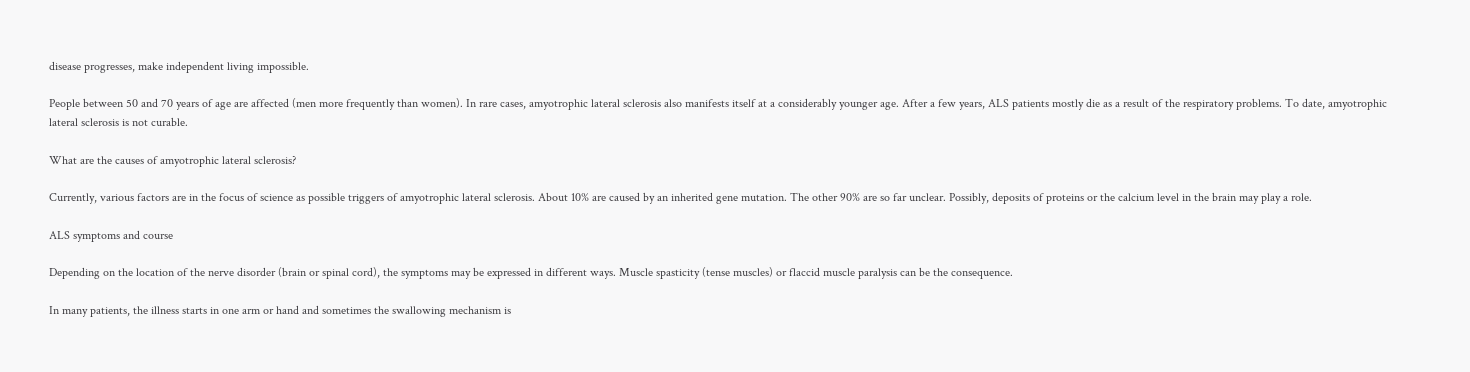disease progresses, make independent living impossible.

People between 50 and 70 years of age are affected (men more frequently than women). In rare cases, amyotrophic lateral sclerosis also manifests itself at a considerably younger age. After a few years, ALS patients mostly die as a result of the respiratory problems. To date, amyotrophic lateral sclerosis is not curable.

What are the causes of amyotrophic lateral sclerosis?

Currently, various factors are in the focus of science as possible triggers of amyotrophic lateral sclerosis. About 10% are caused by an inherited gene mutation. The other 90% are so far unclear. Possibly, deposits of proteins or the calcium level in the brain may play a role.

ALS symptoms and course

Depending on the location of the nerve disorder (brain or spinal cord), the symptoms may be expressed in different ways. Muscle spasticity (tense muscles) or flaccid muscle paralysis can be the consequence.

In many patients, the illness starts in one arm or hand and sometimes the swallowing mechanism is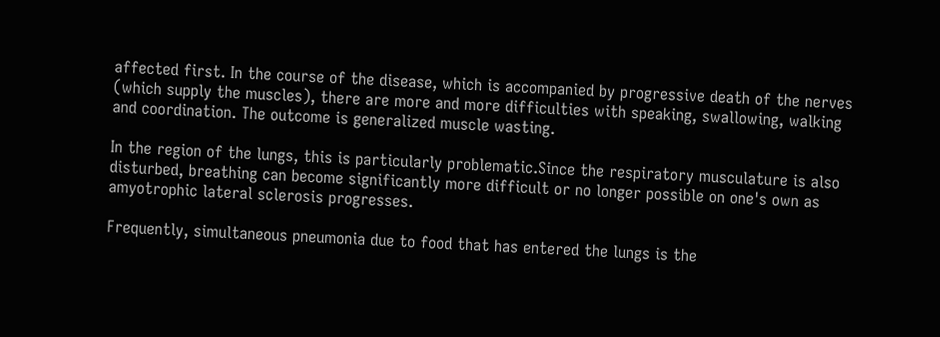affected first. In the course of the disease, which is accompanied by progressive death of the nerves (which supply the muscles), there are more and more difficulties with speaking, swallowing, walking and coordination. The outcome is generalized muscle wasting.

In the region of the lungs, this is particularly problematic.Since the respiratory musculature is also disturbed, breathing can become significantly more difficult or no longer possible on one's own as amyotrophic lateral sclerosis progresses.

Frequently, simultaneous pneumonia due to food that has entered the lungs is the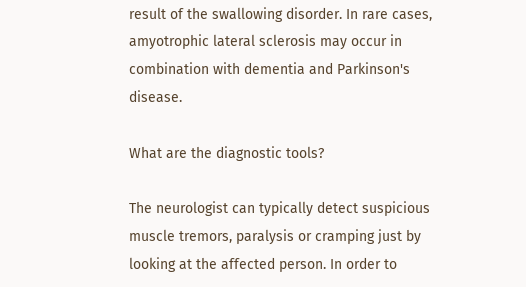result of the swallowing disorder. In rare cases, amyotrophic lateral sclerosis may occur in combination with dementia and Parkinson's disease.

What are the diagnostic tools?

The neurologist can typically detect suspicious muscle tremors, paralysis or cramping just by looking at the affected person. In order to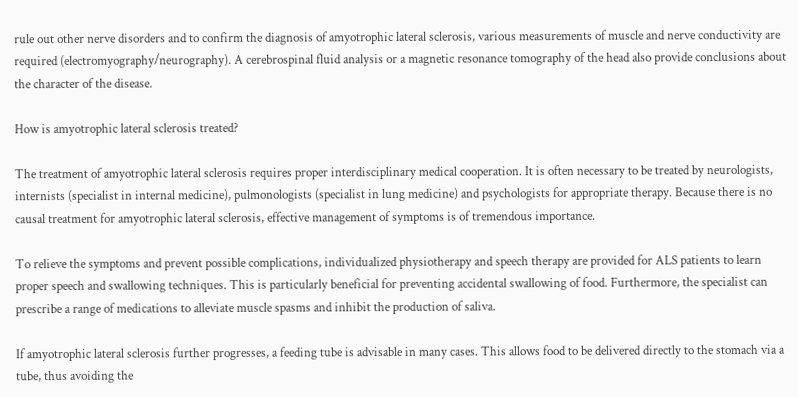rule out other nerve disorders and to confirm the diagnosis of amyotrophic lateral sclerosis, various measurements of muscle and nerve conductivity are required (electromyography/neurography). A cerebrospinal fluid analysis or a magnetic resonance tomography of the head also provide conclusions about the character of the disease.

How is amyotrophic lateral sclerosis treated?

The treatment of amyotrophic lateral sclerosis requires proper interdisciplinary medical cooperation. It is often necessary to be treated by neurologists, internists (specialist in internal medicine), pulmonologists (specialist in lung medicine) and psychologists for appropriate therapy. Because there is no causal treatment for amyotrophic lateral sclerosis, effective management of symptoms is of tremendous importance.

To relieve the symptoms and prevent possible complications, individualized physiotherapy and speech therapy are provided for ALS patients to learn proper speech and swallowing techniques. This is particularly beneficial for preventing accidental swallowing of food. Furthermore, the specialist can prescribe a range of medications to alleviate muscle spasms and inhibit the production of saliva.

If amyotrophic lateral sclerosis further progresses, a feeding tube is advisable in many cases. This allows food to be delivered directly to the stomach via a tube, thus avoiding the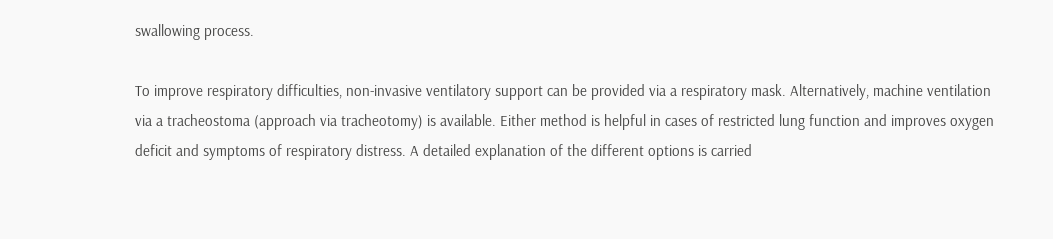swallowing process.

To improve respiratory difficulties, non-invasive ventilatory support can be provided via a respiratory mask. Alternatively, machine ventilation via a tracheostoma (approach via tracheotomy) is available. Either method is helpful in cases of restricted lung function and improves oxygen deficit and symptoms of respiratory distress. A detailed explanation of the different options is carried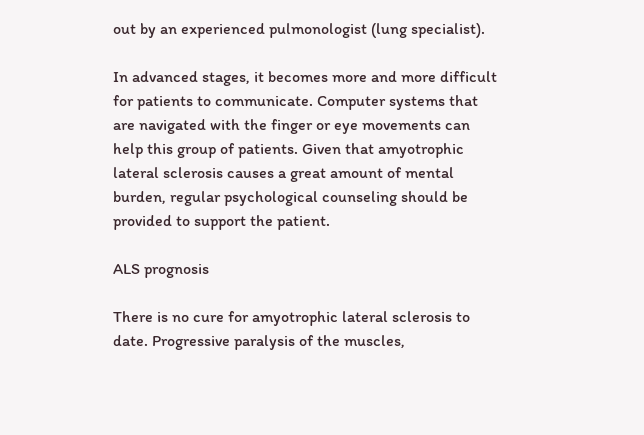out by an experienced pulmonologist (lung specialist).

In advanced stages, it becomes more and more difficult for patients to communicate. Computer systems that are navigated with the finger or eye movements can help this group of patients. Given that amyotrophic lateral sclerosis causes a great amount of mental burden, regular psychological counseling should be provided to support the patient.

ALS prognosis

There is no cure for amyotrophic lateral sclerosis to date. Progressive paralysis of the muscles,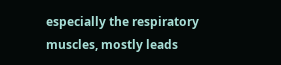especially the respiratory muscles, mostly leads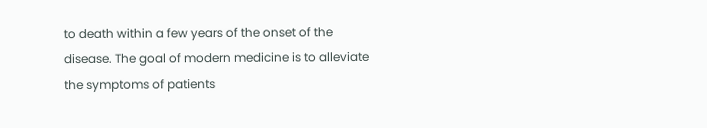to death within a few years of the onset of the disease. The goal of modern medicine is to alleviate the symptoms of patients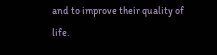and to improve their quality of life.